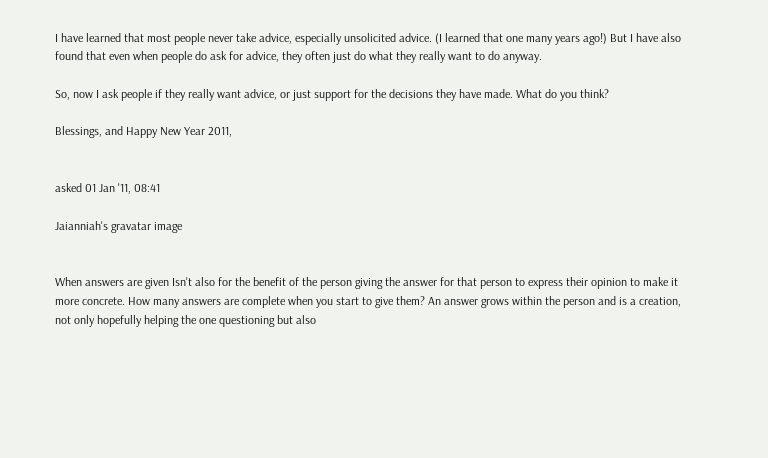I have learned that most people never take advice, especially unsolicited advice. (I learned that one many years ago!) But I have also found that even when people do ask for advice, they often just do what they really want to do anyway.

So, now I ask people if they really want advice, or just support for the decisions they have made. What do you think?

Blessings, and Happy New Year 2011,


asked 01 Jan '11, 08:41

Jaianniah's gravatar image


When answers are given Isn't also for the benefit of the person giving the answer for that person to express their opinion to make it more concrete. How many answers are complete when you start to give them? An answer grows within the person and is a creation, not only hopefully helping the one questioning but also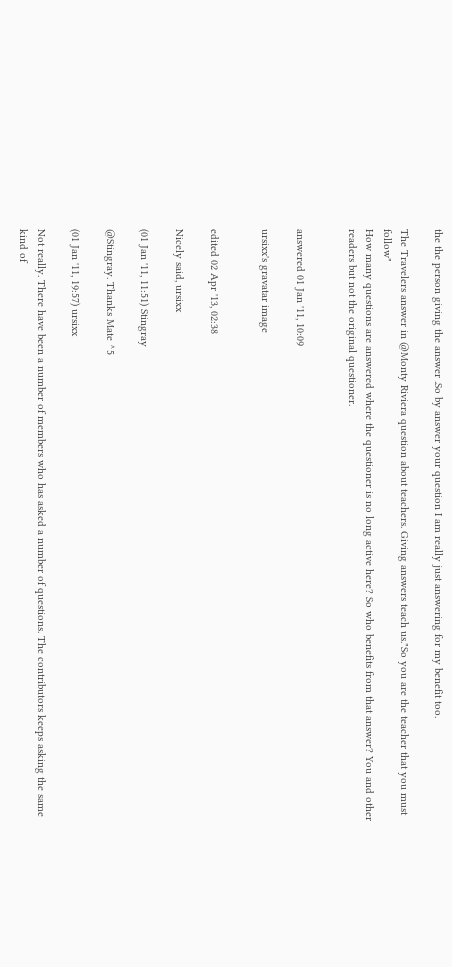the the person giving the answer .So by answer your question I am really just answering for my benefit too.

The Travelers answer in @Monty Riviera question about teachers. Giving answers teach us."So you are the teacher that you must follow"
How many questions are answered where the questioner is no long active here? So who benefits from that answer? You and other readers but not the original questioner.


answered 01 Jan '11, 10:09

ursixx's gravatar image


edited 02 Apr '13, 02:38

Nicely said, ursixx

(01 Jan '11, 11:51) Stingray

@Stingray. Thanks Mate ^5

(01 Jan '11, 19:57) ursixx

Not really. There have been a number of members who has asked a number of questions. The contributors keeps asking the same kind of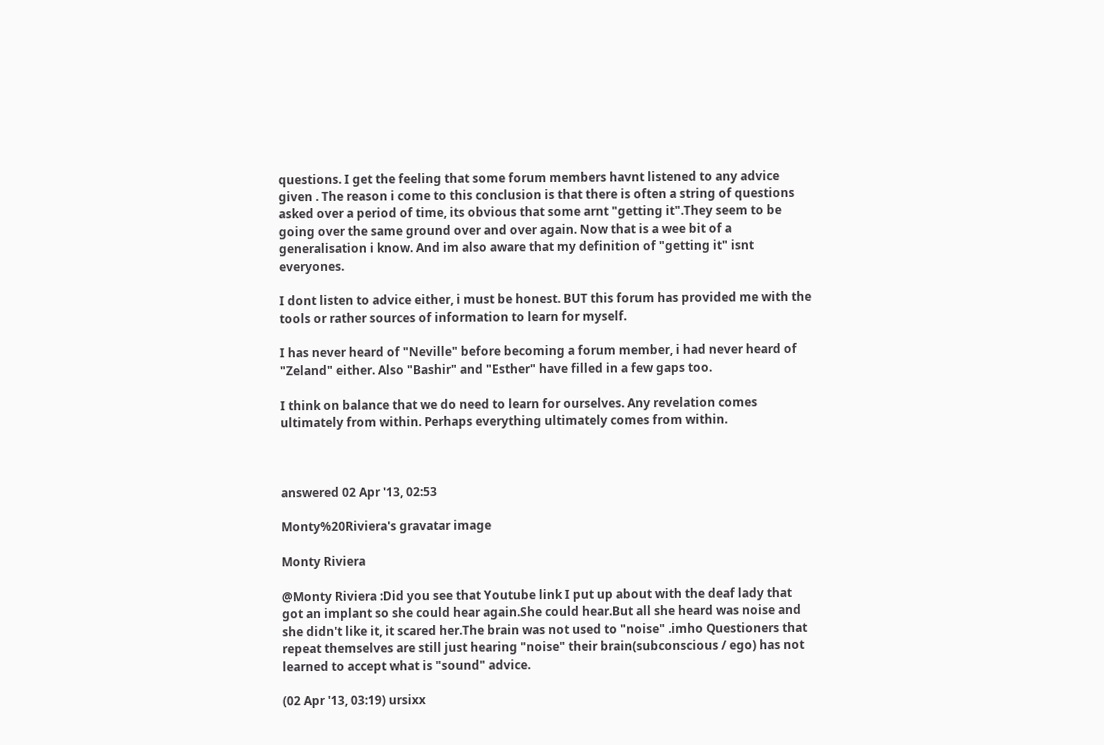questions. I get the feeling that some forum members havnt listened to any advice given . The reason i come to this conclusion is that there is often a string of questions asked over a period of time, its obvious that some arnt "getting it".They seem to be going over the same ground over and over again. Now that is a wee bit of a generalisation i know. And im also aware that my definition of "getting it" isnt everyones.

I dont listen to advice either, i must be honest. BUT this forum has provided me with the tools or rather sources of information to learn for myself.

I has never heard of "Neville" before becoming a forum member, i had never heard of "Zeland" either. Also "Bashir" and "Esther" have filled in a few gaps too.

I think on balance that we do need to learn for ourselves. Any revelation comes ultimately from within. Perhaps everything ultimately comes from within.



answered 02 Apr '13, 02:53

Monty%20Riviera's gravatar image

Monty Riviera

@Monty Riviera :Did you see that Youtube link I put up about with the deaf lady that got an implant so she could hear again.She could hear.But all she heard was noise and she didn't like it, it scared her.The brain was not used to "noise" .imho Questioners that repeat themselves are still just hearing "noise" their brain(subconscious / ego) has not learned to accept what is "sound" advice.

(02 Apr '13, 03:19) ursixx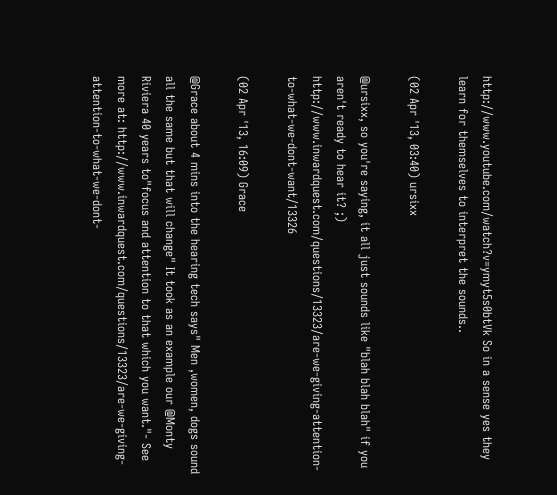http://www.youtube.com/watch?v=ymyt5s0btVk So in a sense yes they learn for themselves to interpret the sounds..

(02 Apr '13, 03:40) ursixx

@ursixx, so you're saying, it all just sounds like "blah blah blah" if you aren't ready to hear it? ;) http://www.inwardquest.com/questions/13323/are-we-giving-attention-to-what-we-dont-want/13326

(02 Apr '13, 16:09) Grace

@Grace about 4 mins into the hearing tech says" Men ,women, dogs sound all the same but that will change" It took as an example our @Monty Riviera 40 years to"focus and attention to that which you want."- See more at: http://www.inwardquest.com/questions/13323/are-we-giving-attention-to-what-we-dont-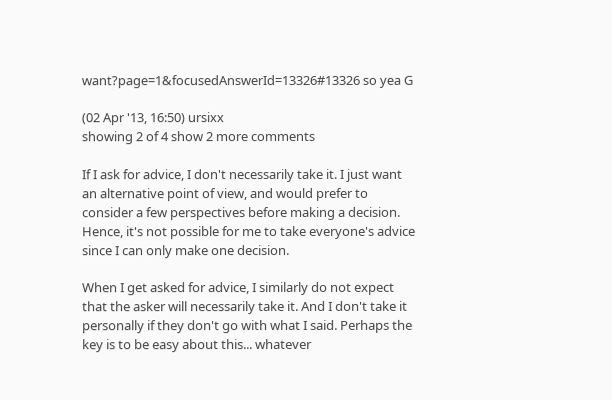want?page=1&focusedAnswerId=13326#13326 so yea G

(02 Apr '13, 16:50) ursixx
showing 2 of 4 show 2 more comments

If I ask for advice, I don't necessarily take it. I just want an alternative point of view, and would prefer to consider a few perspectives before making a decision. Hence, it's not possible for me to take everyone's advice since I can only make one decision.

When I get asked for advice, I similarly do not expect that the asker will necessarily take it. And I don't take it personally if they don't go with what I said. Perhaps the key is to be easy about this... whatever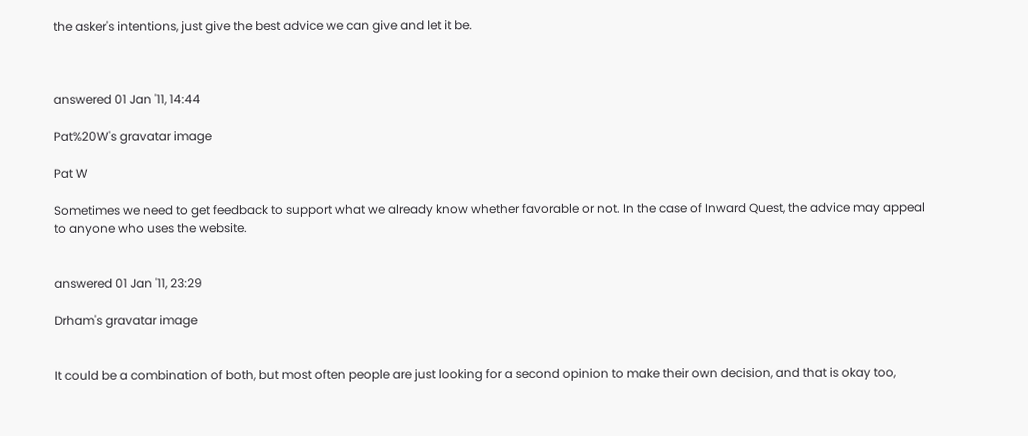the asker's intentions, just give the best advice we can give and let it be.



answered 01 Jan '11, 14:44

Pat%20W's gravatar image

Pat W

Sometimes we need to get feedback to support what we already know whether favorable or not. In the case of Inward Quest, the advice may appeal to anyone who uses the website.


answered 01 Jan '11, 23:29

Drham's gravatar image


It could be a combination of both, but most often people are just looking for a second opinion to make their own decision, and that is okay too,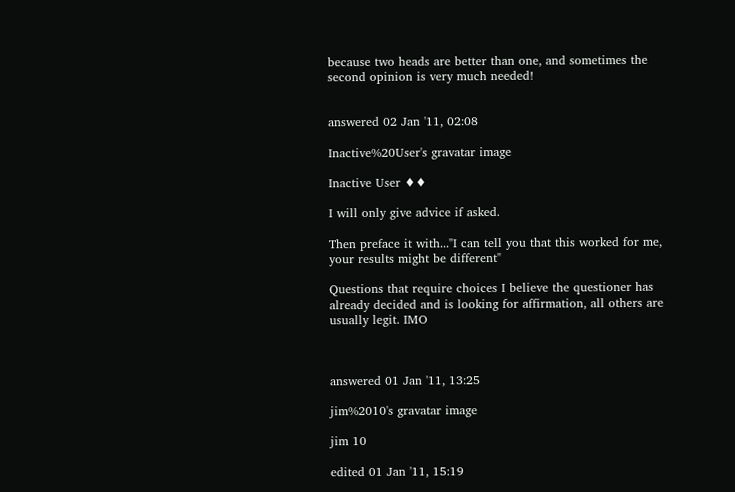because two heads are better than one, and sometimes the second opinion is very much needed!


answered 02 Jan '11, 02:08

Inactive%20User's gravatar image

Inactive User ♦♦

I will only give advice if asked.

Then preface it with..."I can tell you that this worked for me, your results might be different"

Questions that require choices I believe the questioner has already decided and is looking for affirmation, all others are usually legit. IMO



answered 01 Jan '11, 13:25

jim%2010's gravatar image

jim 10

edited 01 Jan '11, 15:19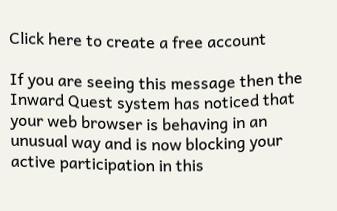Click here to create a free account

If you are seeing this message then the Inward Quest system has noticed that your web browser is behaving in an unusual way and is now blocking your active participation in this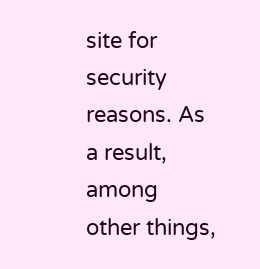site for security reasons. As a result, among other things,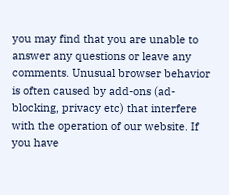you may find that you are unable to answer any questions or leave any comments. Unusual browser behavior is often caused by add-ons (ad-blocking, privacy etc) that interfere with the operation of our website. If you have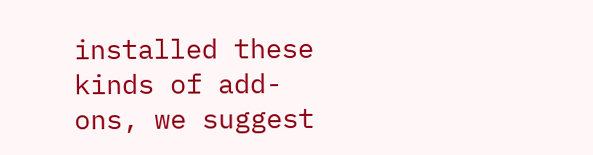installed these kinds of add-ons, we suggest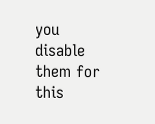you disable them for this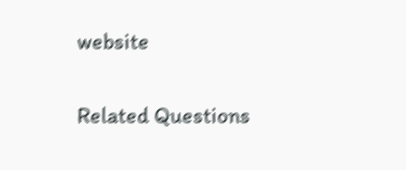website

Related Questions